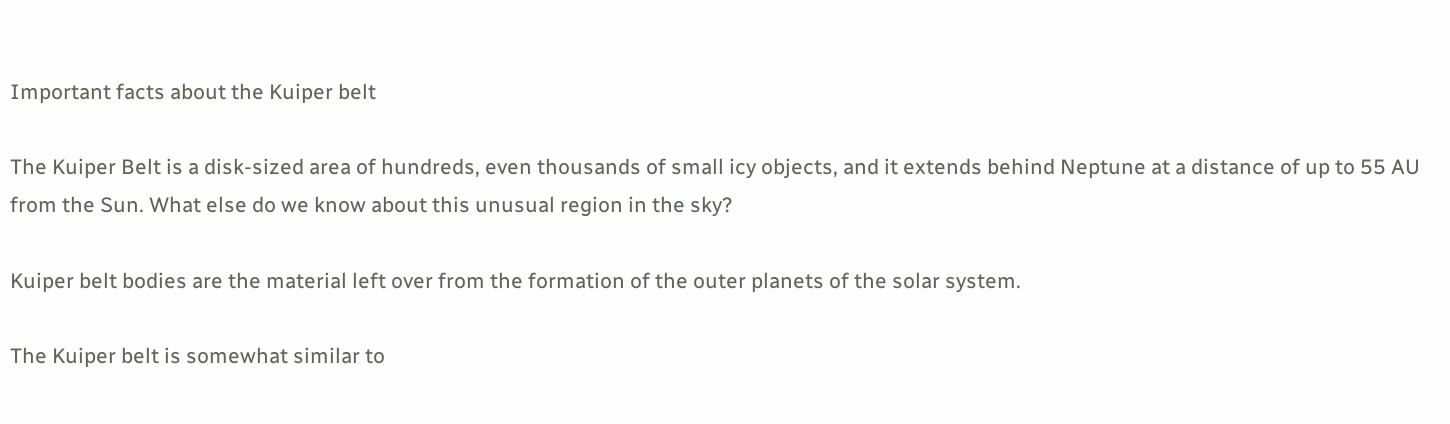Important facts about the Kuiper belt

The Kuiper Belt is a disk-sized area of hundreds, even thousands of small icy objects, and it extends behind Neptune at a distance of up to 55 AU from the Sun. What else do we know about this unusual region in the sky?

Kuiper belt bodies are the material left over from the formation of the outer planets of the solar system.

The Kuiper belt is somewhat similar to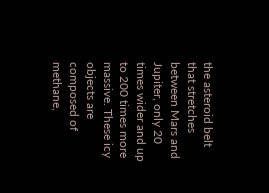the asteroid belt that stretches between Mars and Jupiter, only 20 times wider and up to 200 times more massive. These icy objects are composed of methane,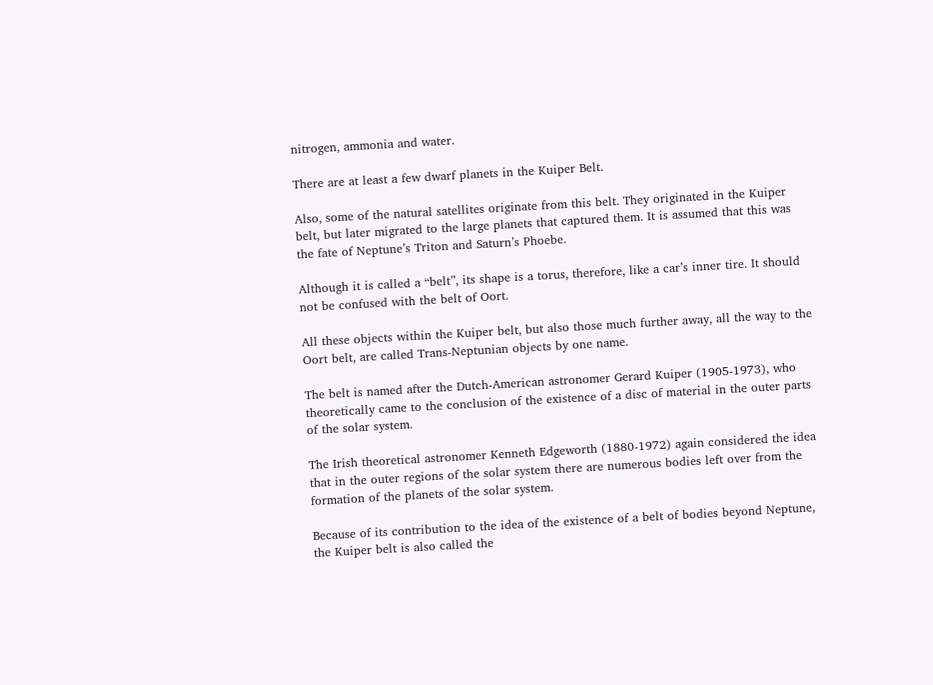nitrogen, ammonia and water.

There are at least a few dwarf planets in the Kuiper Belt.

Also, some of the natural satellites originate from this belt. They originated in the Kuiper belt, but later migrated to the large planets that captured them. It is assumed that this was the fate of Neptune’s Triton and Saturn’s Phoebe.

Although it is called a “belt”, its shape is a torus, therefore, like a car’s inner tire. It should not be confused with the belt of Oort.

All these objects within the Kuiper belt, but also those much further away, all the way to the Oort belt, are called Trans-Neptunian objects by one name.

The belt is named after the Dutch-American astronomer Gerard Kuiper (1905-1973), who theoretically came to the conclusion of the existence of a disc of material in the outer parts of the solar system.

The Irish theoretical astronomer Kenneth Edgeworth (1880-1972) again considered the idea that in the outer regions of the solar system there are numerous bodies left over from the formation of the planets of the solar system.

Because of its contribution to the idea of the existence of a belt of bodies beyond Neptune, the Kuiper belt is also called the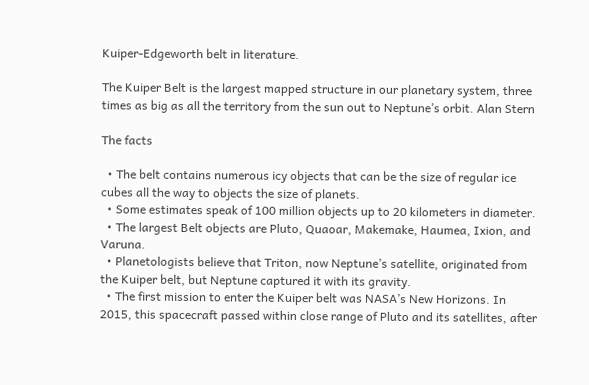Kuiper-Edgeworth belt in literature.

The Kuiper Belt is the largest mapped structure in our planetary system, three times as big as all the territory from the sun out to Neptune’s orbit. Alan Stern

The facts

  • The belt contains numerous icy objects that can be the size of regular ice cubes all the way to objects the size of planets.
  • Some estimates speak of 100 million objects up to 20 kilometers in diameter.
  • The largest Belt objects are Pluto, Quaoar, Makemake, Haumea, Ixion, and Varuna.
  • Planetologists believe that Triton, now Neptune’s satellite, originated from the Kuiper belt, but Neptune captured it with its gravity.
  • The first mission to enter the Kuiper belt was NASA’s New Horizons. In 2015, this spacecraft passed within close range of Pluto and its satellites, after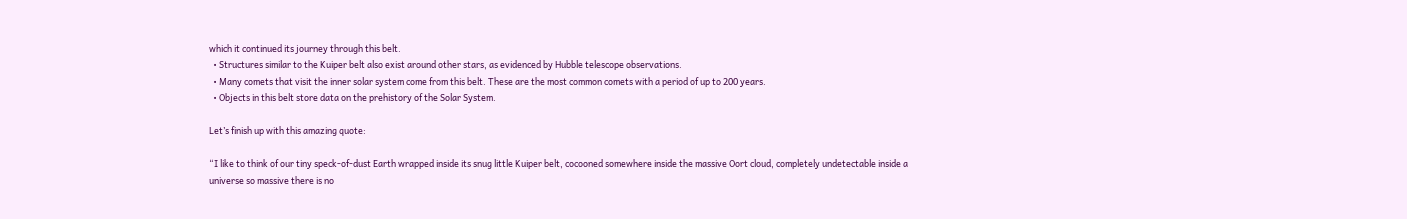which it continued its journey through this belt.
  • Structures similar to the Kuiper belt also exist around other stars, as evidenced by Hubble telescope observations.
  • Many comets that visit the inner solar system come from this belt. These are the most common comets with a period of up to 200 years.
  • Objects in this belt store data on the prehistory of the Solar System.

Let’s finish up with this amazing quote:

“I like to think of our tiny speck-of-dust Earth wrapped inside its snug little Kuiper belt, cocooned somewhere inside the massive Oort cloud, completely undetectable inside a universe so massive there is no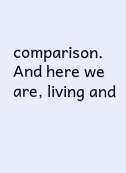comparison. And here we are, living and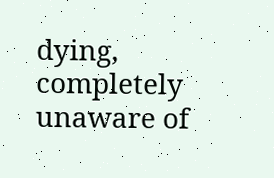dying, completely unaware of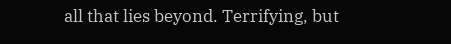all that lies beyond. Terrifying, but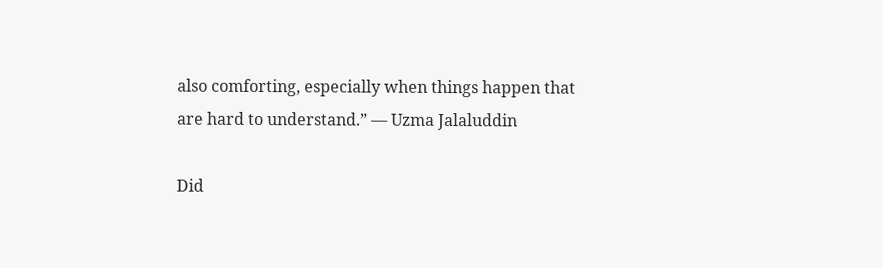also comforting, especially when things happen that are hard to understand.” — Uzma Jalaluddin

Did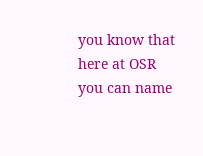you know that here at OSR you can name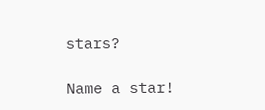stars?

Name a star!